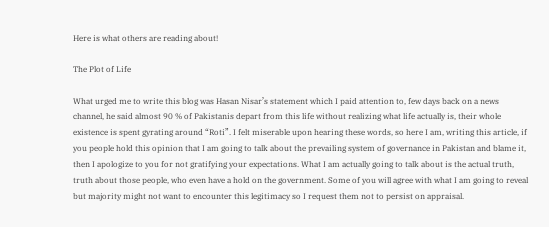Here is what others are reading about!

The Plot of Life

What urged me to write this blog was Hasan Nisar’s statement which I paid attention to, few days back on a news channel, he said almost 90 % of Pakistanis depart from this life without realizing what life actually is, their whole existence is spent gyrating around “Roti”. I felt miserable upon hearing these words, so here I am, writing this article, if you people hold this opinion that I am going to talk about the prevailing system of governance in Pakistan and blame it, then I apologize to you for not gratifying your expectations. What I am actually going to talk about is the actual truth, truth about those people, who even have a hold on the government. Some of you will agree with what I am going to reveal but majority might not want to encounter this legitimacy so I request them not to persist on appraisal.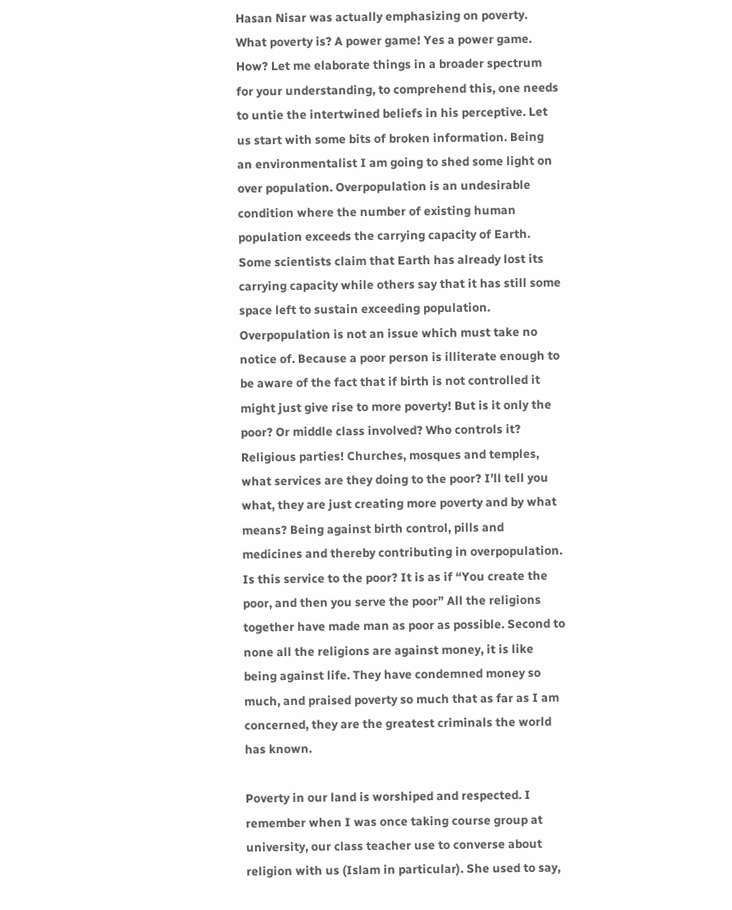Hasan Nisar was actually emphasizing on poverty. What poverty is? A power game! Yes a power game. How? Let me elaborate things in a broader spectrum for your understanding, to comprehend this, one needs to untie the intertwined beliefs in his perceptive. Let us start with some bits of broken information. Being an environmentalist I am going to shed some light on over population. Overpopulation is an undesirable condition where the number of existing human population exceeds the carrying capacity of Earth. Some scientists claim that Earth has already lost its carrying capacity while others say that it has still some space left to sustain exceeding population. Overpopulation is not an issue which must take no notice of. Because a poor person is illiterate enough to be aware of the fact that if birth is not controlled it might just give rise to more poverty! But is it only the poor? Or middle class involved? Who controls it? Religious parties! Churches, mosques and temples, what services are they doing to the poor? I’ll tell you what, they are just creating more poverty and by what means? Being against birth control, pills and medicines and thereby contributing in overpopulation. Is this service to the poor? It is as if “You create the poor, and then you serve the poor” All the religions together have made man as poor as possible. Second to none all the religions are against money, it is like being against life. They have condemned money so much, and praised poverty so much that as far as I am concerned, they are the greatest criminals the world has known.

Poverty in our land is worshiped and respected. I remember when I was once taking course group at university, our class teacher use to converse about religion with us (Islam in particular). She used to say,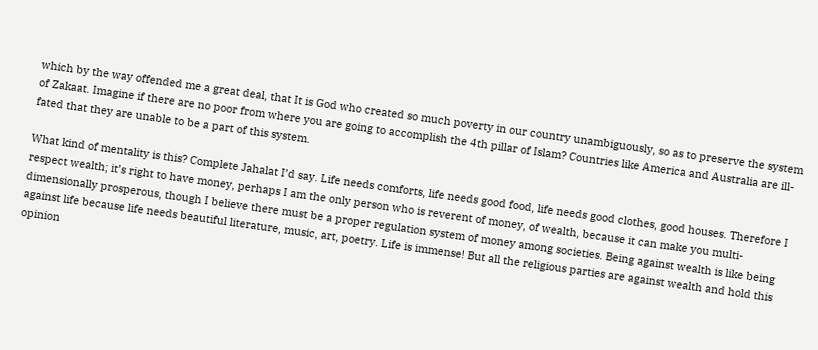which by the way offended me a great deal, that It is God who created so much poverty in our country unambiguously, so as to preserve the system of Zakaat. Imagine if there are no poor from where you are going to accomplish the 4th pillar of Islam? Countries like America and Australia are ill-fated that they are unable to be a part of this system.

What kind of mentality is this? Complete Jahalat I’d say. Life needs comforts, life needs good food, life needs good clothes, good houses. Therefore I respect wealth; it’s right to have money, perhaps I am the only person who is reverent of money, of wealth, because it can make you multi-dimensionally prosperous, though I believe there must be a proper regulation system of money among societies. Being against wealth is like being against life because life needs beautiful literature, music, art, poetry. Life is immense! But all the religious parties are against wealth and hold this opinion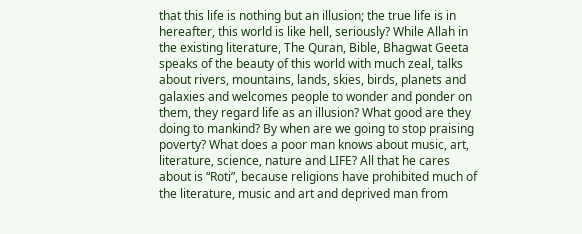that this life is nothing but an illusion; the true life is in hereafter, this world is like hell, seriously? While Allah in the existing literature, The Quran, Bible, Bhagwat Geeta speaks of the beauty of this world with much zeal, talks about rivers, mountains, lands, skies, birds, planets and galaxies and welcomes people to wonder and ponder on them, they regard life as an illusion? What good are they doing to mankind? By when are we going to stop praising poverty? What does a poor man knows about music, art, literature, science, nature and LIFE? All that he cares about is “Roti”, because religions have prohibited much of the literature, music and art and deprived man from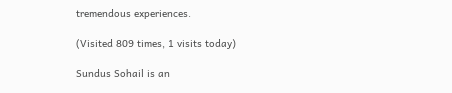tremendous experiences.

(Visited 809 times, 1 visits today)

Sundus Sohail is an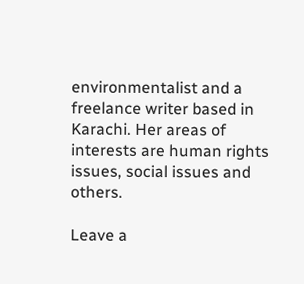environmentalist and a freelance writer based in Karachi. Her areas of interests are human rights issues, social issues and others.

Leave a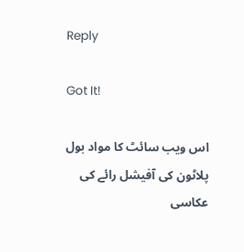Reply

Got It!

اس ویب سائٹ کا مواد بول پلاٹون کی آفیشل رائے کی عکاسی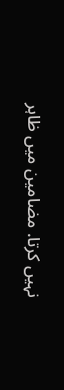نہیں کرتا. مضامین میں ظاہر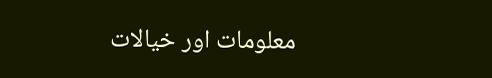معلومات اور خیالات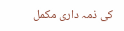کی ذمہ داری مکمل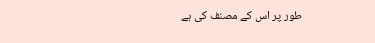طور پر اس کے مصنف کی ہے